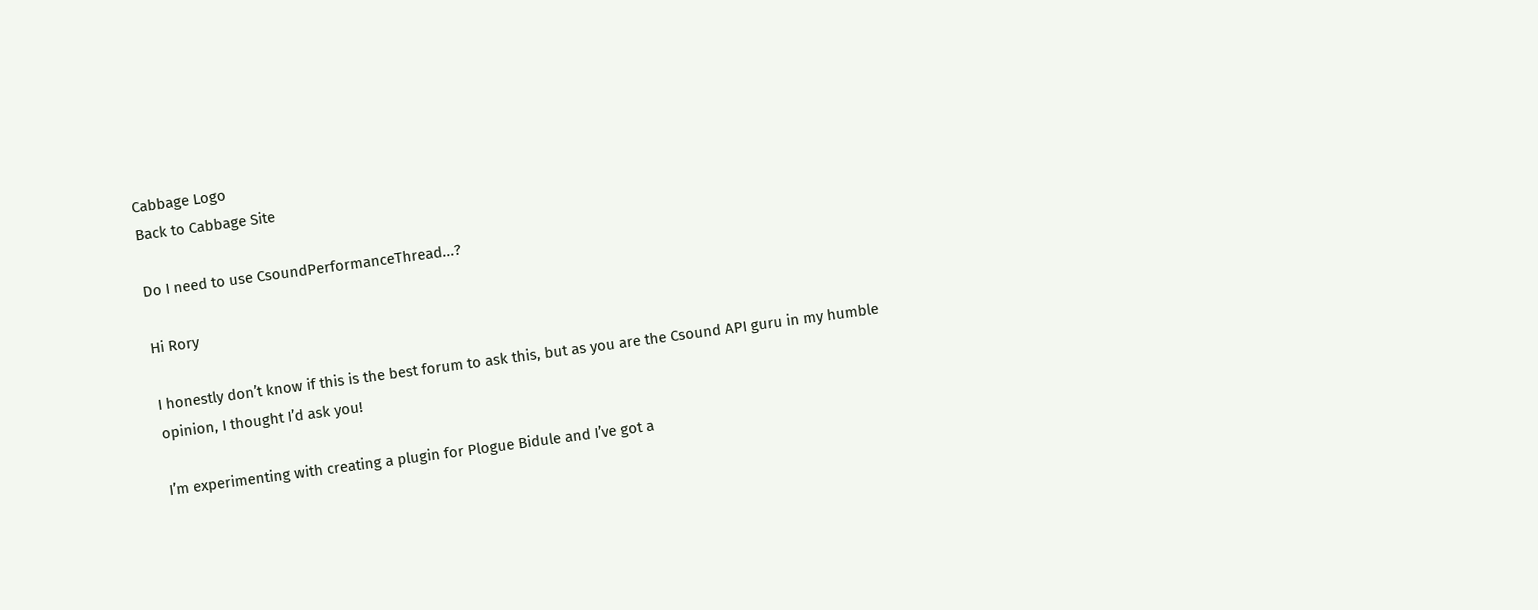Cabbage Logo
Back to Cabbage Site

Do I need to use CsoundPerformanceThread...?

Hi Rory

I honestly don’t know if this is the best forum to ask this, but as you are the Csound API guru in my humble opinion, I thought I’d ask you!

I’m experimenting with creating a plugin for Plogue Bidule and I’ve got a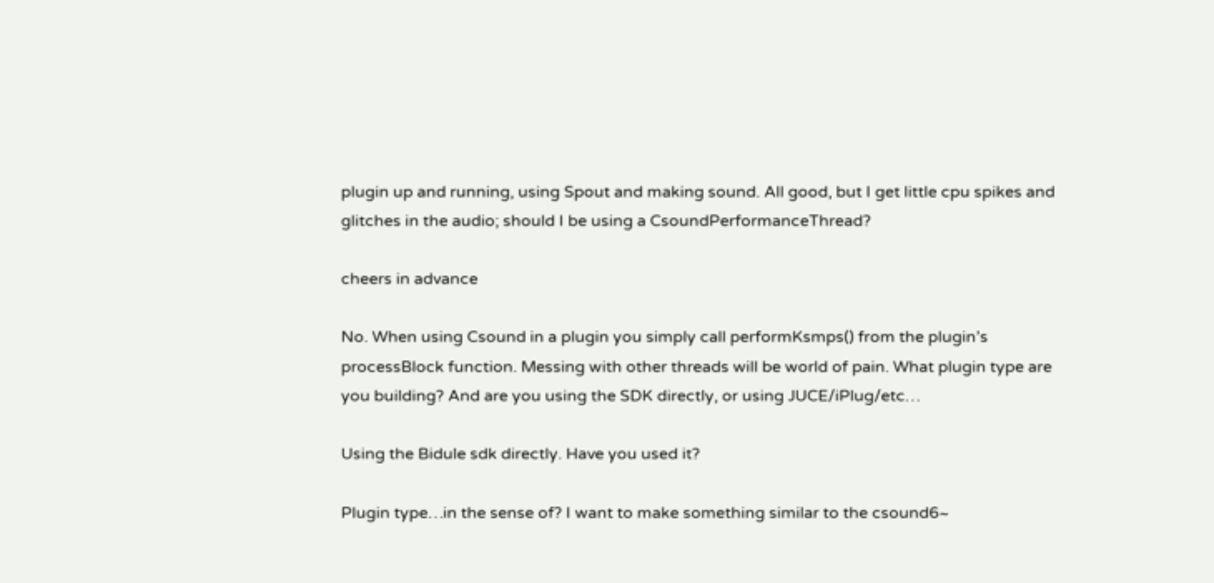plugin up and running, using Spout and making sound. All good, but I get little cpu spikes and glitches in the audio; should I be using a CsoundPerformanceThread?

cheers in advance

No. When using Csound in a plugin you simply call performKsmps() from the plugin’s processBlock function. Messing with other threads will be world of pain. What plugin type are you building? And are you using the SDK directly, or using JUCE/iPlug/etc…

Using the Bidule sdk directly. Have you used it?

Plugin type…in the sense of? I want to make something similar to the csound6~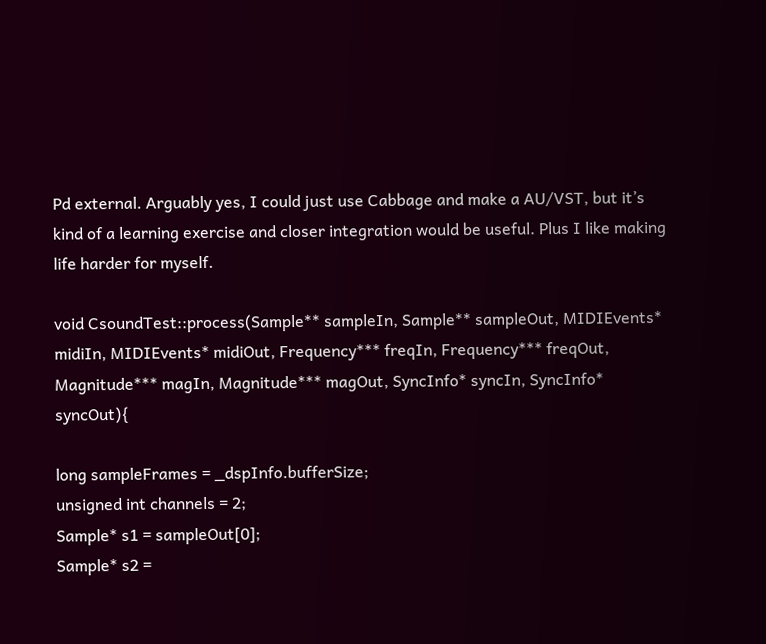Pd external. Arguably yes, I could just use Cabbage and make a AU/VST, but it’s kind of a learning exercise and closer integration would be useful. Plus I like making life harder for myself.

void CsoundTest::process(Sample** sampleIn, Sample** sampleOut, MIDIEvents* midiIn, MIDIEvents* midiOut, Frequency*** freqIn, Frequency*** freqOut, Magnitude*** magIn, Magnitude*** magOut, SyncInfo* syncIn, SyncInfo* syncOut){

long sampleFrames = _dspInfo.bufferSize;
unsigned int channels = 2;
Sample* s1 = sampleOut[0];
Sample* s2 =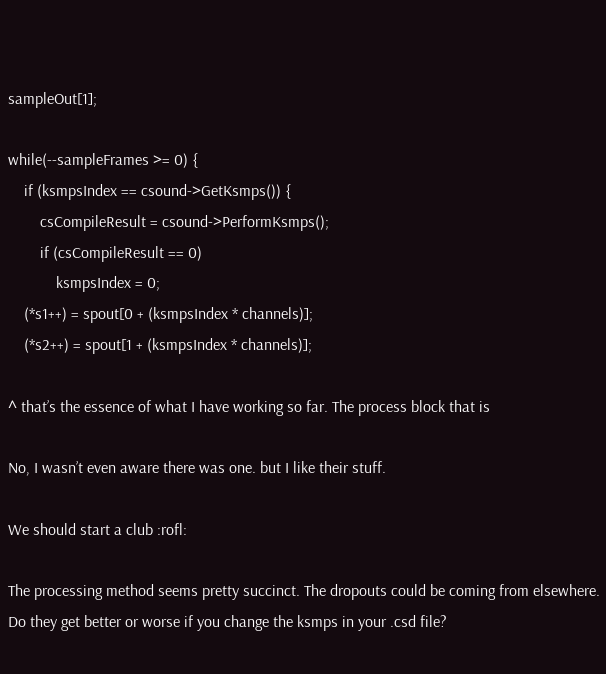sampleOut[1];

while(--sampleFrames >= 0) {
    if (ksmpsIndex == csound->GetKsmps()) {
        csCompileResult = csound->PerformKsmps();
        if (csCompileResult == 0)
            ksmpsIndex = 0;
    (*s1++) = spout[0 + (ksmpsIndex * channels)];
    (*s2++) = spout[1 + (ksmpsIndex * channels)];

^ that’s the essence of what I have working so far. The process block that is

No, I wasn’t even aware there was one. but I like their stuff.

We should start a club :rofl:

The processing method seems pretty succinct. The dropouts could be coming from elsewhere. Do they get better or worse if you change the ksmps in your .csd file?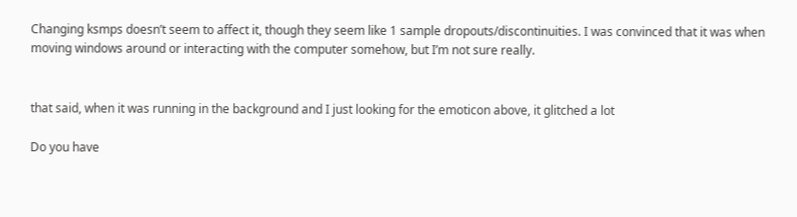Changing ksmps doesn’t seem to affect it, though they seem like 1 sample dropouts/discontinuities. I was convinced that it was when moving windows around or interacting with the computer somehow, but I’m not sure really.


that said, when it was running in the background and I just looking for the emoticon above, it glitched a lot

Do you have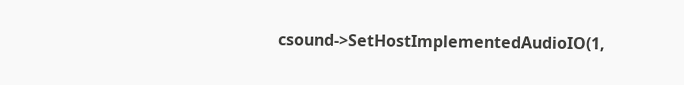csound->SetHostImplementedAudioIO(1,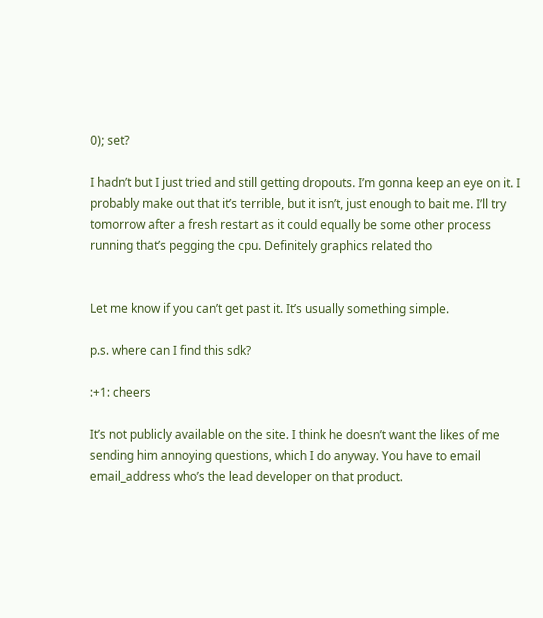0); set?

I hadn’t but I just tried and still getting dropouts. I’m gonna keep an eye on it. I probably make out that it’s terrible, but it isn’t, just enough to bait me. I’ll try tomorrow after a fresh restart as it could equally be some other process running that’s pegging the cpu. Definitely graphics related tho


Let me know if you can’t get past it. It’s usually something simple.

p.s. where can I find this sdk?

:+1: cheers

It’s not publicly available on the site. I think he doesn’t want the likes of me sending him annoying questions, which I do anyway. You have to email email_address who’s the lead developer on that product.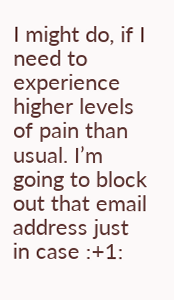I might do, if I need to experience higher levels of pain than usual. I’m going to block out that email address just in case :+1: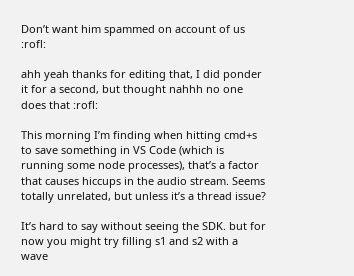Don’t want him spammed on account of us :rofl:

ahh yeah thanks for editing that, I did ponder it for a second, but thought nahhh no one does that :rofl:

This morning I’m finding when hitting cmd+s to save something in VS Code (which is running some node processes), that’s a factor that causes hiccups in the audio stream. Seems totally unrelated, but unless it’s a thread issue?

It’s hard to say without seeing the SDK. but for now you might try filling s1 and s2 with a wave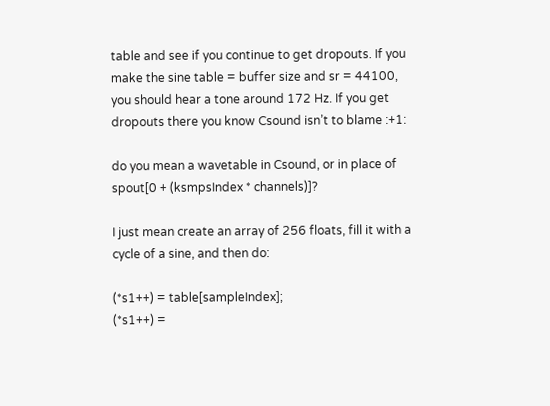table and see if you continue to get dropouts. If you make the sine table = buffer size and sr = 44100, you should hear a tone around 172 Hz. If you get dropouts there you know Csound isn’t to blame :+1:

do you mean a wavetable in Csound, or in place of spout[0 + (ksmpsIndex * channels)]?

I just mean create an array of 256 floats, fill it with a cycle of a sine, and then do:

(*s1++) = table[sampleIndex];
(*s1++) =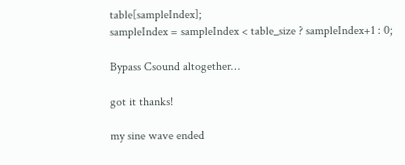table[sampleIndex];
sampleIndex = sampleIndex < table_size ? sampleIndex+1 : 0;

Bypass Csound altogether…

got it thanks!

my sine wave ended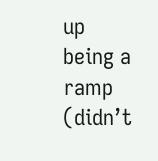up being a ramp (didn’t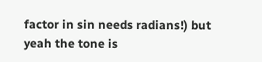factor in sin needs radians!) but yeah the tone is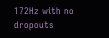172Hz with no dropouts